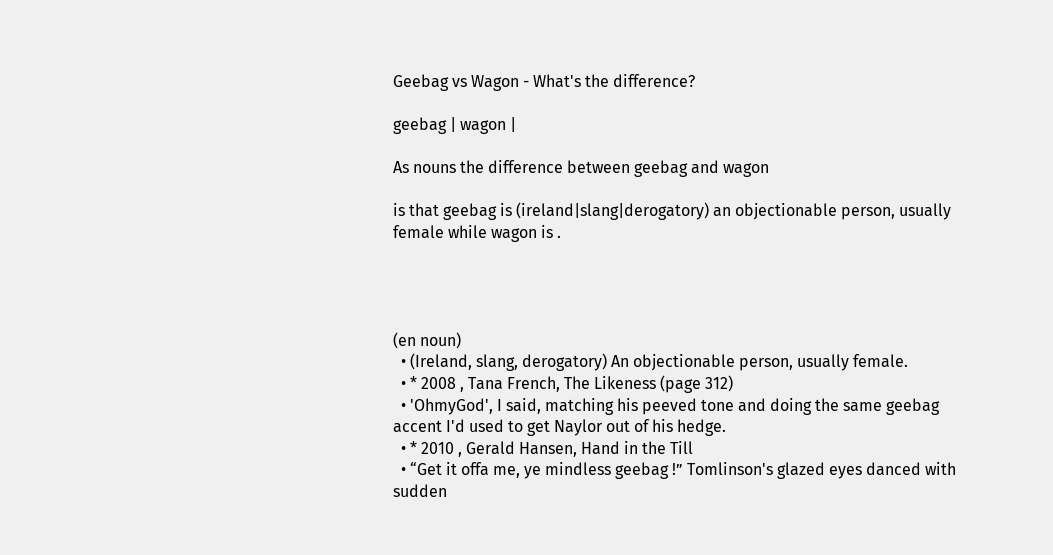Geebag vs Wagon - What's the difference?

geebag | wagon |

As nouns the difference between geebag and wagon

is that geebag is (ireland|slang|derogatory) an objectionable person, usually female while wagon is .




(en noun)
  • (Ireland, slang, derogatory) An objectionable person, usually female.
  • * 2008 , Tana French, The Likeness (page 312)
  • 'OhmyGod', I said, matching his peeved tone and doing the same geebag accent I'd used to get Naylor out of his hedge.
  • * 2010 , Gerald Hansen, Hand in the Till
  • “Get it offa me, ye mindless geebag !” Tomlinson's glazed eyes danced with sudden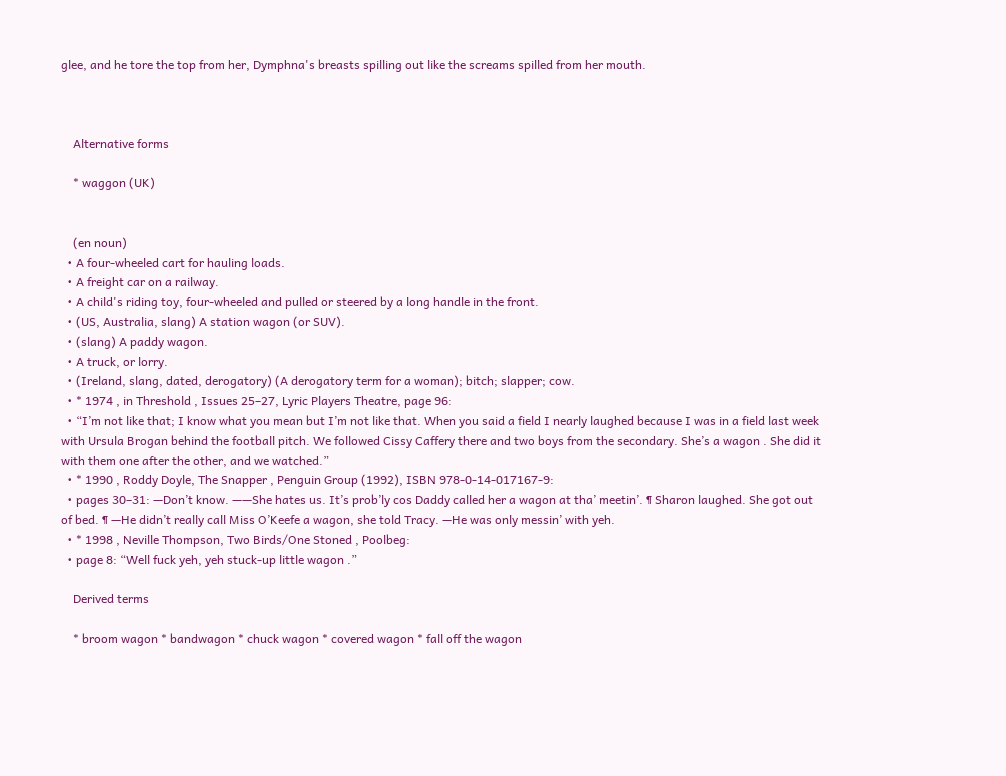glee, and he tore the top from her, Dymphna's breasts spilling out like the screams spilled from her mouth.



    Alternative forms

    * waggon (UK)


    (en noun)
  • A four-wheeled cart for hauling loads.
  • A freight car on a railway.
  • A child's riding toy, four-wheeled and pulled or steered by a long handle in the front.
  • (US, Australia, slang) A station wagon (or SUV).
  • (slang) A paddy wagon.
  • A truck, or lorry.
  • (Ireland, slang, dated, derogatory) (A derogatory term for a woman); bitch; slapper; cow.
  • * 1974 , in Threshold , Issues 25–27, Lyric Players Theatre, page 96:
  • “I’m not like that; I know what you mean but I’m not like that. When you said a field I nearly laughed because I was in a field last week with Ursula Brogan behind the football pitch. We followed Cissy Caffery there and two boys from the secondary. She’s a wagon . She did it with them one after the other, and we watched.”
  • * 1990 , Roddy Doyle, The Snapper , Penguin Group (1992), ISBN 978-0-14-017167-9:
  • pages 30–31: —Don’t know. ——She hates us. It’s prob’ly cos Daddy called her a wagon at tha’ meetin’. ¶ Sharon laughed. She got out of bed. ¶ —He didn’t really call Miss O’Keefe a wagon, she told Tracy. —He was only messin’ with yeh.
  • * 1998 , Neville Thompson, Two Birds/One Stoned , Poolbeg:
  • page 8: “Well fuck yeh, yeh stuck-up little wagon .”

    Derived terms

    * broom wagon * bandwagon * chuck wagon * covered wagon * fall off the wagon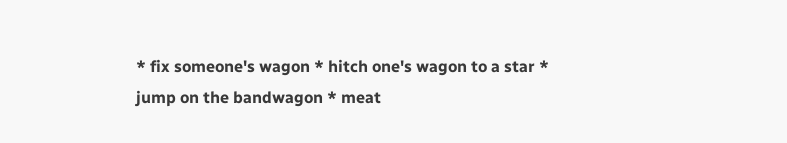* fix someone's wagon * hitch one's wagon to a star * jump on the bandwagon * meat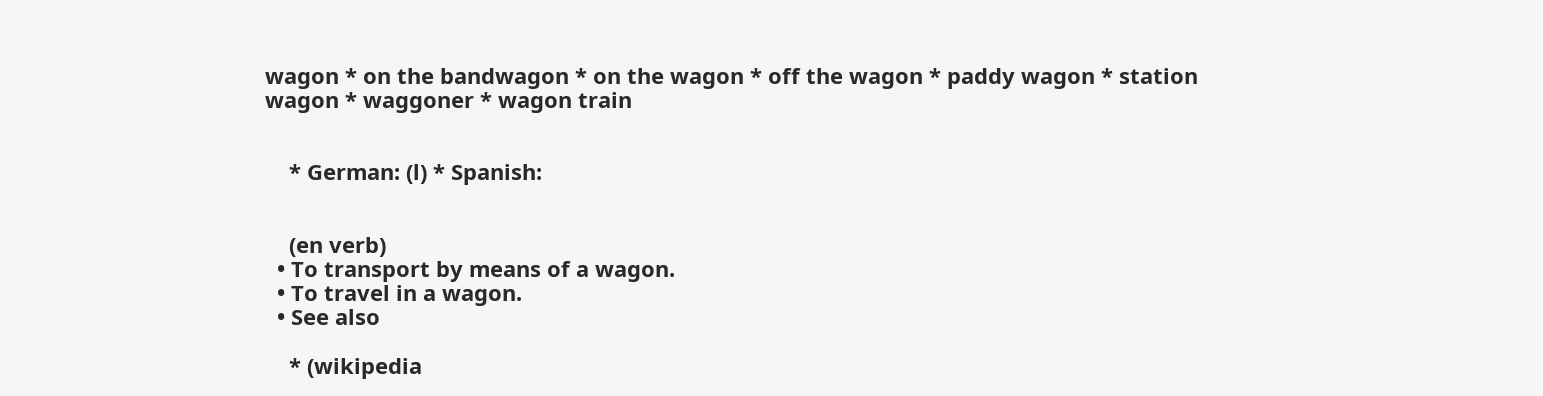wagon * on the bandwagon * on the wagon * off the wagon * paddy wagon * station wagon * waggoner * wagon train


    * German: (l) * Spanish:


    (en verb)
  • To transport by means of a wagon.
  • To travel in a wagon.
  • See also

    * (wikipedia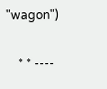"wagon")


    * * ----